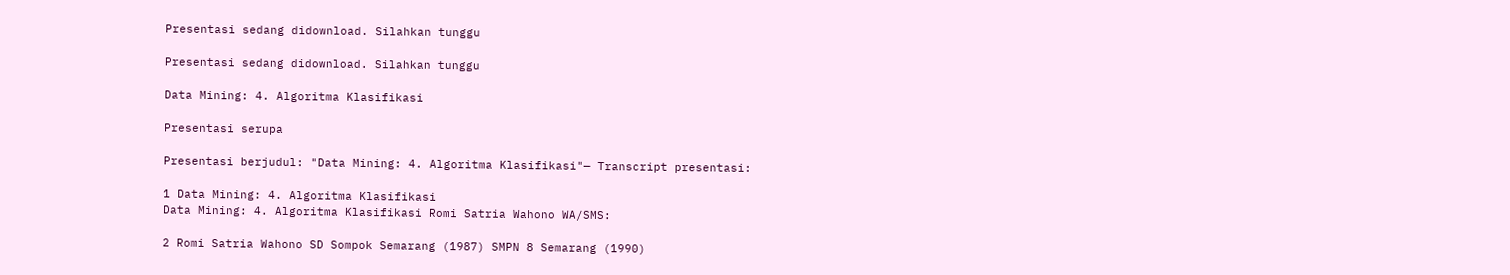Presentasi sedang didownload. Silahkan tunggu

Presentasi sedang didownload. Silahkan tunggu

Data Mining: 4. Algoritma Klasifikasi

Presentasi serupa

Presentasi berjudul: "Data Mining: 4. Algoritma Klasifikasi"— Transcript presentasi:

1 Data Mining: 4. Algoritma Klasifikasi
Data Mining: 4. Algoritma Klasifikasi Romi Satria Wahono WA/SMS:

2 Romi Satria Wahono SD Sompok Semarang (1987) SMPN 8 Semarang (1990)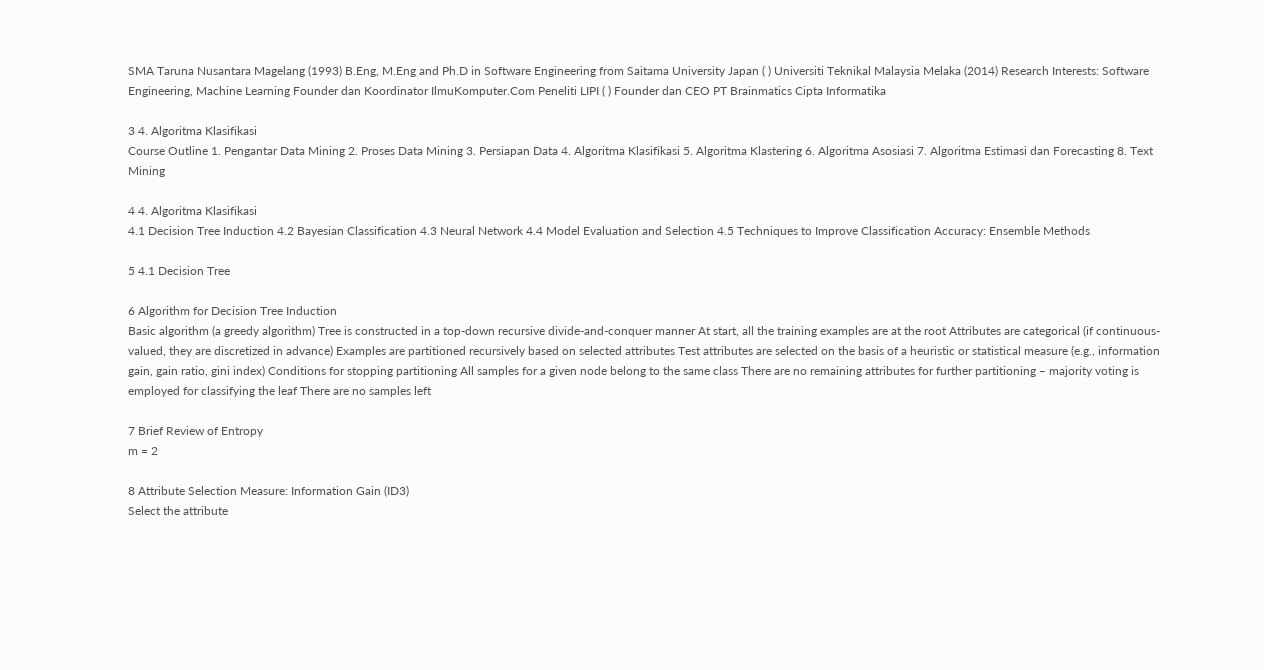SMA Taruna Nusantara Magelang (1993) B.Eng, M.Eng and Ph.D in Software Engineering from Saitama University Japan ( ) Universiti Teknikal Malaysia Melaka (2014) Research Interests: Software Engineering, Machine Learning Founder dan Koordinator IlmuKomputer.Com Peneliti LIPI ( ) Founder dan CEO PT Brainmatics Cipta Informatika

3 4. Algoritma Klasifikasi
Course Outline 1. Pengantar Data Mining 2. Proses Data Mining 3. Persiapan Data 4. Algoritma Klasifikasi 5. Algoritma Klastering 6. Algoritma Asosiasi 7. Algoritma Estimasi dan Forecasting 8. Text Mining

4 4. Algoritma Klasifikasi
4.1 Decision Tree Induction 4.2 Bayesian Classification 4.3 Neural Network 4.4 Model Evaluation and Selection 4.5 Techniques to Improve Classification Accuracy: Ensemble Methods

5 4.1 Decision Tree

6 Algorithm for Decision Tree Induction
Basic algorithm (a greedy algorithm) Tree is constructed in a top-down recursive divide-and-conquer manner At start, all the training examples are at the root Attributes are categorical (if continuous-valued, they are discretized in advance) Examples are partitioned recursively based on selected attributes Test attributes are selected on the basis of a heuristic or statistical measure (e.g., information gain, gain ratio, gini index) Conditions for stopping partitioning All samples for a given node belong to the same class There are no remaining attributes for further partitioning – majority voting is employed for classifying the leaf There are no samples left

7 Brief Review of Entropy
m = 2

8 Attribute Selection Measure: Information Gain (ID3)
Select the attribute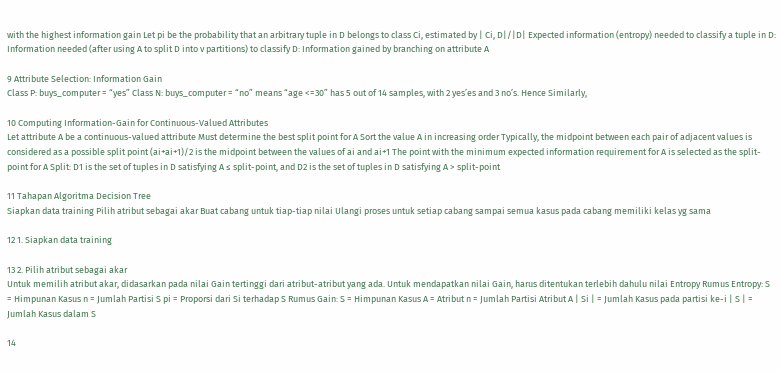with the highest information gain Let pi be the probability that an arbitrary tuple in D belongs to class Ci, estimated by | Ci, D|/|D| Expected information (entropy) needed to classify a tuple in D: Information needed (after using A to split D into v partitions) to classify D: Information gained by branching on attribute A

9 Attribute Selection: Information Gain
Class P: buys_computer = “yes” Class N: buys_computer = “no” means “age <=30” has 5 out of 14 samples, with 2 yes’es and 3 no’s. Hence Similarly,

10 Computing Information-Gain for Continuous-Valued Attributes
Let attribute A be a continuous-valued attribute Must determine the best split point for A Sort the value A in increasing order Typically, the midpoint between each pair of adjacent values is considered as a possible split point (ai+ai+1)/2 is the midpoint between the values of ai and ai+1 The point with the minimum expected information requirement for A is selected as the split-point for A Split: D1 is the set of tuples in D satisfying A ≤ split-point, and D2 is the set of tuples in D satisfying A > split-point

11 Tahapan Algoritma Decision Tree
Siapkan data training Pilih atribut sebagai akar Buat cabang untuk tiap-tiap nilai Ulangi proses untuk setiap cabang sampai semua kasus pada cabang memiliki kelas yg sama

12 1. Siapkan data training

13 2. Pilih atribut sebagai akar
Untuk memilih atribut akar, didasarkan pada nilai Gain tertinggi dari atribut-atribut yang ada. Untuk mendapatkan nilai Gain, harus ditentukan terlebih dahulu nilai Entropy Rumus Entropy: S = Himpunan Kasus n = Jumlah Partisi S pi = Proporsi dari Si terhadap S Rumus Gain: S = Himpunan Kasus A = Atribut n = Jumlah Partisi Atribut A | Si | = Jumlah Kasus pada partisi ke-i | S | = Jumlah Kasus dalam S

14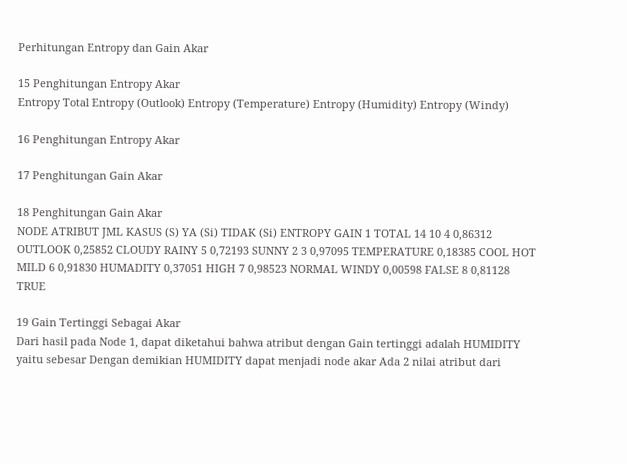Perhitungan Entropy dan Gain Akar

15 Penghitungan Entropy Akar
Entropy Total Entropy (Outlook) Entropy (Temperature) Entropy (Humidity) Entropy (Windy)

16 Penghitungan Entropy Akar

17 Penghitungan Gain Akar

18 Penghitungan Gain Akar
NODE ATRIBUT JML KASUS (S) YA (Si) TIDAK (Si) ENTROPY GAIN 1 TOTAL 14 10 4 0,86312 OUTLOOK 0,25852 CLOUDY RAINY 5 0,72193 SUNNY 2 3 0,97095 TEMPERATURE 0,18385 COOL HOT MILD 6 0,91830 HUMADITY 0,37051 HIGH 7 0,98523 NORMAL WINDY 0,00598 FALSE 8 0,81128 TRUE

19 Gain Tertinggi Sebagai Akar
Dari hasil pada Node 1, dapat diketahui bahwa atribut dengan Gain tertinggi adalah HUMIDITY yaitu sebesar Dengan demikian HUMIDITY dapat menjadi node akar Ada 2 nilai atribut dari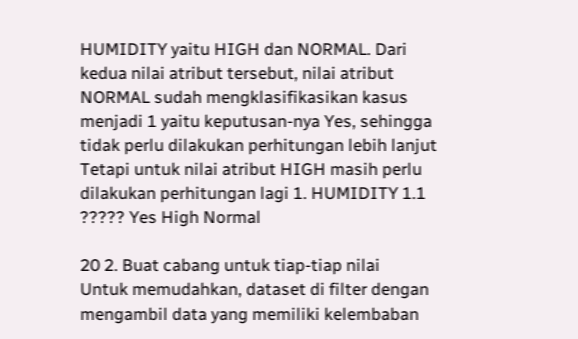HUMIDITY yaitu HIGH dan NORMAL. Dari kedua nilai atribut tersebut, nilai atribut NORMAL sudah mengklasifikasikan kasus menjadi 1 yaitu keputusan-nya Yes, sehingga tidak perlu dilakukan perhitungan lebih lanjut Tetapi untuk nilai atribut HIGH masih perlu dilakukan perhitungan lagi 1. HUMIDITY 1.1 ????? Yes High Normal

20 2. Buat cabang untuk tiap-tiap nilai
Untuk memudahkan, dataset di filter dengan mengambil data yang memiliki kelembaban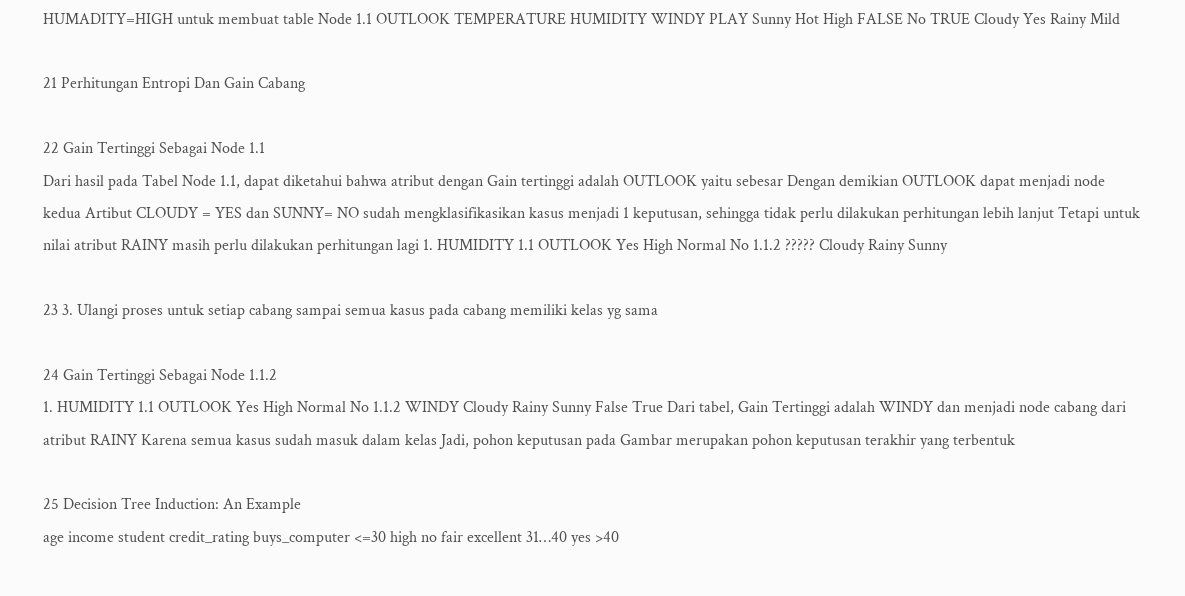HUMADITY=HIGH untuk membuat table Node 1.1 OUTLOOK TEMPERATURE HUMIDITY WINDY PLAY Sunny Hot High FALSE No TRUE Cloudy Yes Rainy Mild

21 Perhitungan Entropi Dan Gain Cabang

22 Gain Tertinggi Sebagai Node 1.1
Dari hasil pada Tabel Node 1.1, dapat diketahui bahwa atribut dengan Gain tertinggi adalah OUTLOOK yaitu sebesar Dengan demikian OUTLOOK dapat menjadi node kedua Artibut CLOUDY = YES dan SUNNY= NO sudah mengklasifikasikan kasus menjadi 1 keputusan, sehingga tidak perlu dilakukan perhitungan lebih lanjut Tetapi untuk nilai atribut RAINY masih perlu dilakukan perhitungan lagi 1. HUMIDITY 1.1 OUTLOOK Yes High Normal No 1.1.2 ????? Cloudy Rainy Sunny

23 3. Ulangi proses untuk setiap cabang sampai semua kasus pada cabang memiliki kelas yg sama

24 Gain Tertinggi Sebagai Node 1.1.2
1. HUMIDITY 1.1 OUTLOOK Yes High Normal No 1.1.2 WINDY Cloudy Rainy Sunny False True Dari tabel, Gain Tertinggi adalah WINDY dan menjadi node cabang dari atribut RAINY Karena semua kasus sudah masuk dalam kelas Jadi, pohon keputusan pada Gambar merupakan pohon keputusan terakhir yang terbentuk

25 Decision Tree Induction: An Example
age income student credit_rating buys_computer <=30 high no fair excellent 31…40 yes >40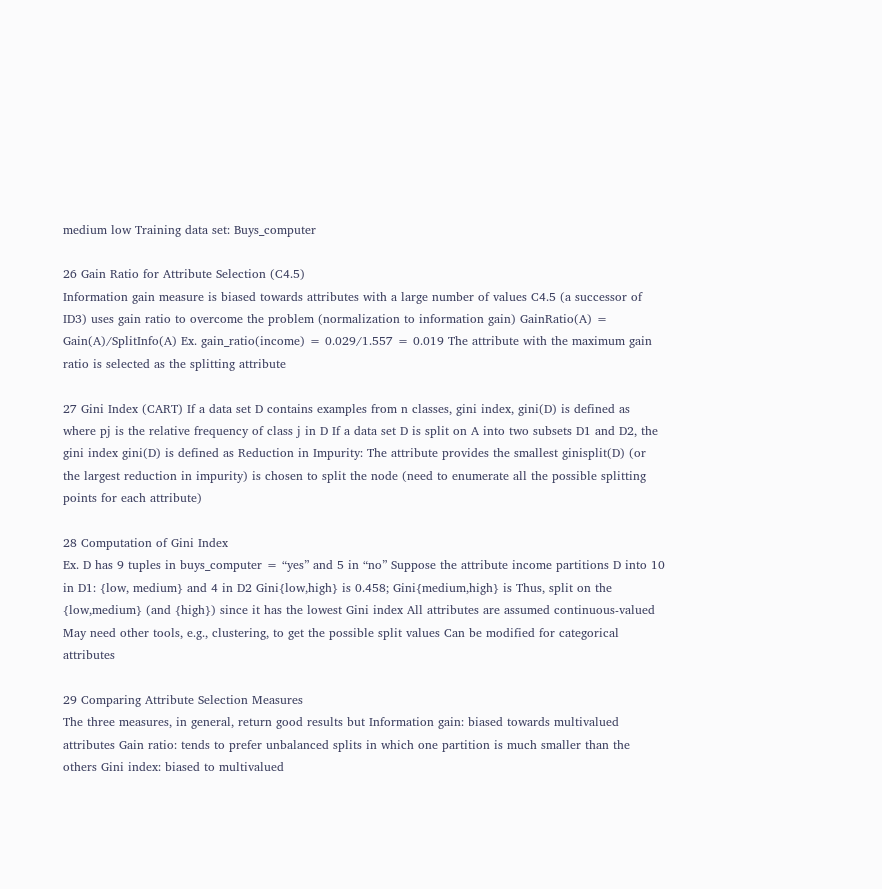medium low Training data set: Buys_computer

26 Gain Ratio for Attribute Selection (C4.5)
Information gain measure is biased towards attributes with a large number of values C4.5 (a successor of ID3) uses gain ratio to overcome the problem (normalization to information gain) GainRatio(A) = Gain(A)/SplitInfo(A) Ex. gain_ratio(income) = 0.029/1.557 = 0.019 The attribute with the maximum gain ratio is selected as the splitting attribute

27 Gini Index (CART) If a data set D contains examples from n classes, gini index, gini(D) is defined as where pj is the relative frequency of class j in D If a data set D is split on A into two subsets D1 and D2, the gini index gini(D) is defined as Reduction in Impurity: The attribute provides the smallest ginisplit(D) (or the largest reduction in impurity) is chosen to split the node (need to enumerate all the possible splitting points for each attribute)

28 Computation of Gini Index
Ex. D has 9 tuples in buys_computer = “yes” and 5 in “no” Suppose the attribute income partitions D into 10 in D1: {low, medium} and 4 in D2 Gini{low,high} is 0.458; Gini{medium,high} is Thus, split on the {low,medium} (and {high}) since it has the lowest Gini index All attributes are assumed continuous-valued May need other tools, e.g., clustering, to get the possible split values Can be modified for categorical attributes

29 Comparing Attribute Selection Measures
The three measures, in general, return good results but Information gain: biased towards multivalued attributes Gain ratio: tends to prefer unbalanced splits in which one partition is much smaller than the others Gini index: biased to multivalued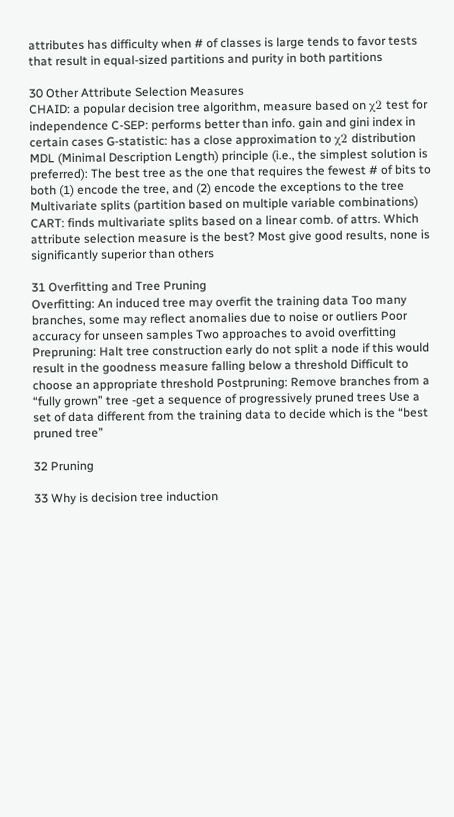attributes has difficulty when # of classes is large tends to favor tests that result in equal-sized partitions and purity in both partitions

30 Other Attribute Selection Measures
CHAID: a popular decision tree algorithm, measure based on χ2 test for independence C-SEP: performs better than info. gain and gini index in certain cases G-statistic: has a close approximation to χ2 distribution MDL (Minimal Description Length) principle (i.e., the simplest solution is preferred): The best tree as the one that requires the fewest # of bits to both (1) encode the tree, and (2) encode the exceptions to the tree Multivariate splits (partition based on multiple variable combinations) CART: finds multivariate splits based on a linear comb. of attrs. Which attribute selection measure is the best? Most give good results, none is significantly superior than others

31 Overfitting and Tree Pruning
Overfitting: An induced tree may overfit the training data Too many branches, some may reflect anomalies due to noise or outliers Poor accuracy for unseen samples Two approaches to avoid overfitting Prepruning: Halt tree construction early do not split a node if this would result in the goodness measure falling below a threshold Difficult to choose an appropriate threshold Postpruning: Remove branches from a “fully grown” tree -get a sequence of progressively pruned trees Use a set of data different from the training data to decide which is the “best pruned tree”

32 Pruning

33 Why is decision tree induction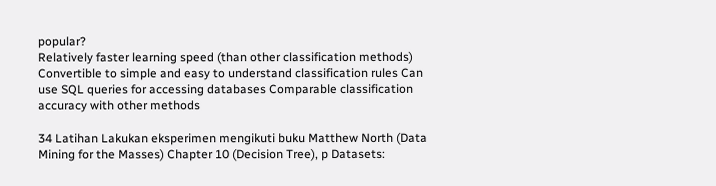popular?
Relatively faster learning speed (than other classification methods) Convertible to simple and easy to understand classification rules Can use SQL queries for accessing databases Comparable classification accuracy with other methods

34 Latihan Lakukan eksperimen mengikuti buku Matthew North (Data Mining for the Masses) Chapter 10 (Decision Tree), p Datasets: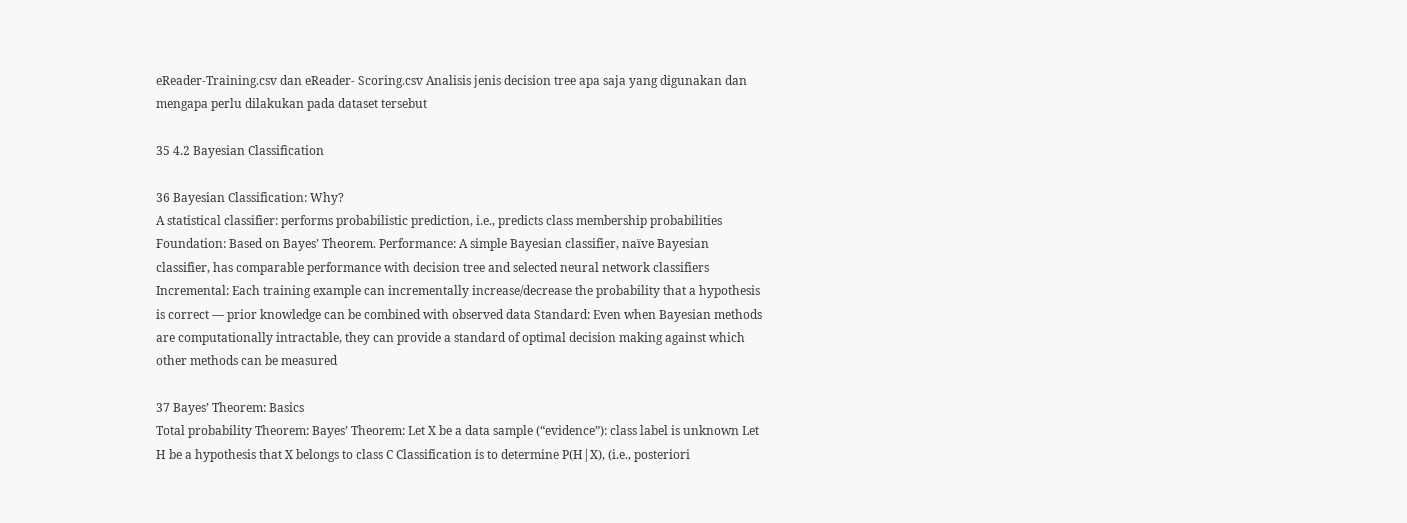eReader-Training.csv dan eReader- Scoring.csv Analisis jenis decision tree apa saja yang digunakan dan mengapa perlu dilakukan pada dataset tersebut

35 4.2 Bayesian Classification

36 Bayesian Classification: Why?
A statistical classifier: performs probabilistic prediction, i.e., predicts class membership probabilities Foundation: Based on Bayes’ Theorem. Performance: A simple Bayesian classifier, naïve Bayesian classifier, has comparable performance with decision tree and selected neural network classifiers Incremental: Each training example can incrementally increase/decrease the probability that a hypothesis is correct — prior knowledge can be combined with observed data Standard: Even when Bayesian methods are computationally intractable, they can provide a standard of optimal decision making against which other methods can be measured

37 Bayes’ Theorem: Basics
Total probability Theorem: Bayes’ Theorem: Let X be a data sample (“evidence”): class label is unknown Let H be a hypothesis that X belongs to class C Classification is to determine P(H|X), (i.e., posteriori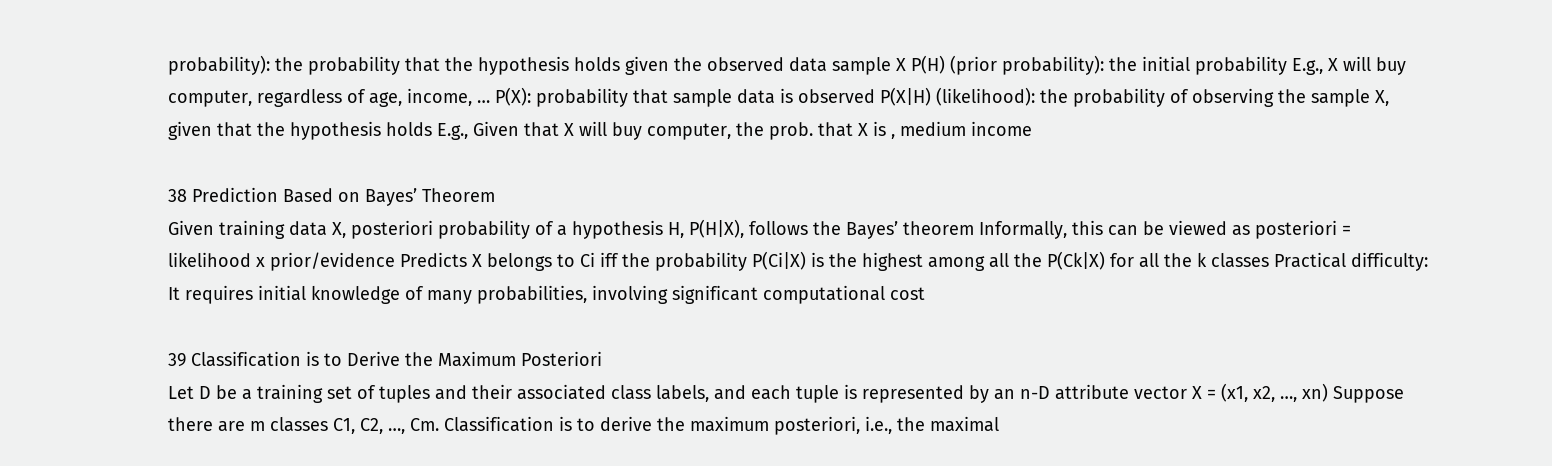probability): the probability that the hypothesis holds given the observed data sample X P(H) (prior probability): the initial probability E.g., X will buy computer, regardless of age, income, … P(X): probability that sample data is observed P(X|H) (likelihood): the probability of observing the sample X, given that the hypothesis holds E.g., Given that X will buy computer, the prob. that X is , medium income

38 Prediction Based on Bayes’ Theorem
Given training data X, posteriori probability of a hypothesis H, P(H|X), follows the Bayes’ theorem Informally, this can be viewed as posteriori = likelihood x prior/evidence Predicts X belongs to Ci iff the probability P(Ci|X) is the highest among all the P(Ck|X) for all the k classes Practical difficulty: It requires initial knowledge of many probabilities, involving significant computational cost

39 Classification is to Derive the Maximum Posteriori
Let D be a training set of tuples and their associated class labels, and each tuple is represented by an n-D attribute vector X = (x1, x2, …, xn) Suppose there are m classes C1, C2, …, Cm. Classification is to derive the maximum posteriori, i.e., the maximal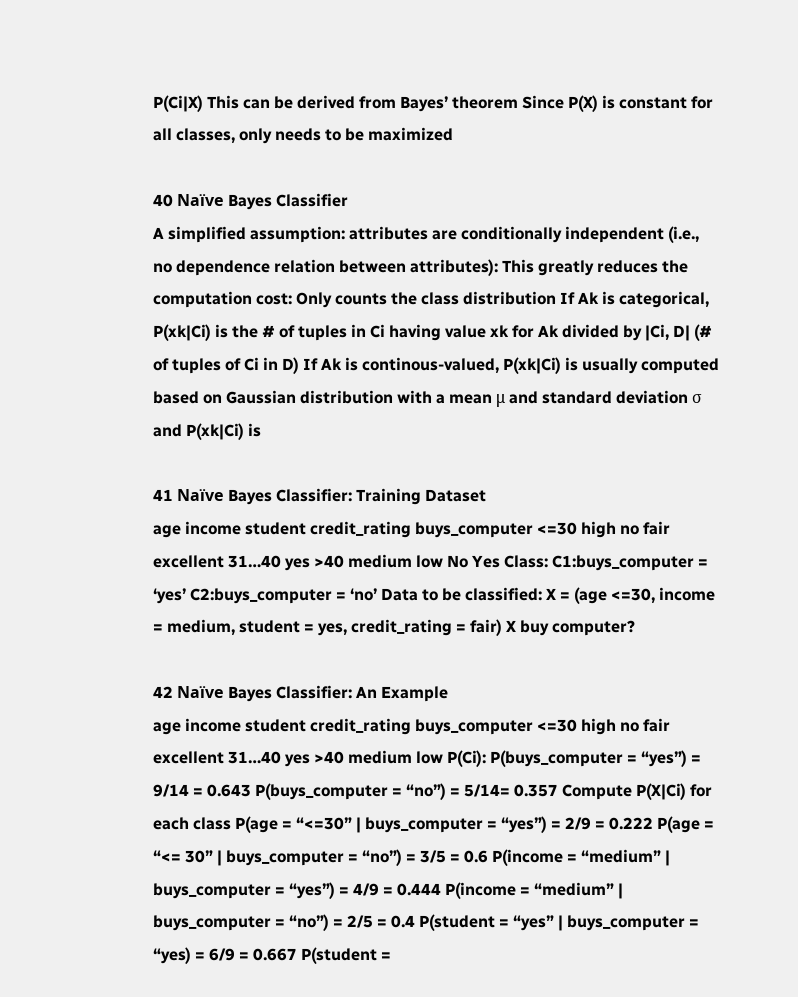P(Ci|X) This can be derived from Bayes’ theorem Since P(X) is constant for all classes, only needs to be maximized

40 Naïve Bayes Classifier
A simplified assumption: attributes are conditionally independent (i.e., no dependence relation between attributes): This greatly reduces the computation cost: Only counts the class distribution If Ak is categorical, P(xk|Ci) is the # of tuples in Ci having value xk for Ak divided by |Ci, D| (# of tuples of Ci in D) If Ak is continous-valued, P(xk|Ci) is usually computed based on Gaussian distribution with a mean μ and standard deviation σ and P(xk|Ci) is

41 Naïve Bayes Classifier: Training Dataset
age income student credit_rating buys_computer <=30 high no fair excellent 31…40 yes >40 medium low No Yes Class: C1:buys_computer = ‘yes’ C2:buys_computer = ‘no’ Data to be classified: X = (age <=30, income = medium, student = yes, credit_rating = fair) X buy computer?

42 Naïve Bayes Classifier: An Example
age income student credit_rating buys_computer <=30 high no fair excellent 31…40 yes >40 medium low P(Ci): P(buys_computer = “yes”) = 9/14 = 0.643 P(buys_computer = “no”) = 5/14= 0.357 Compute P(X|Ci) for each class P(age = “<=30” | buys_computer = “yes”) = 2/9 = 0.222 P(age = “<= 30” | buys_computer = “no”) = 3/5 = 0.6 P(income = “medium” | buys_computer = “yes”) = 4/9 = 0.444 P(income = “medium” | buys_computer = “no”) = 2/5 = 0.4 P(student = “yes” | buys_computer = “yes) = 6/9 = 0.667 P(student =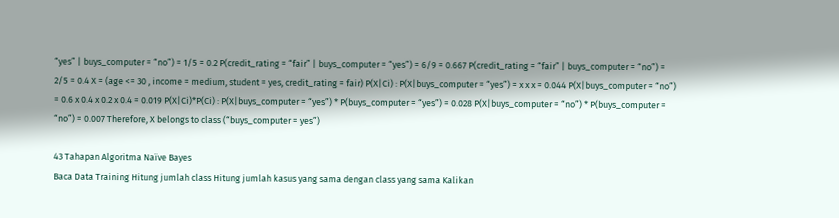“yes” | buys_computer = “no”) = 1/5 = 0.2 P(credit_rating = “fair” | buys_computer = “yes”) = 6/9 = 0.667 P(credit_rating = “fair” | buys_computer = “no”) = 2/5 = 0.4 X = (age <= 30 , income = medium, student = yes, credit_rating = fair) P(X|Ci) : P(X|buys_computer = “yes”) = x x x = 0.044 P(X|buys_computer = “no”) = 0.6 x 0.4 x 0.2 x 0.4 = 0.019 P(X|Ci)*P(Ci) : P(X|buys_computer = “yes”) * P(buys_computer = “yes”) = 0.028 P(X|buys_computer = “no”) * P(buys_computer = “no”) = 0.007 Therefore, X belongs to class (“buys_computer = yes”)

43 Tahapan Algoritma Naïve Bayes
Baca Data Training Hitung jumlah class Hitung jumlah kasus yang sama dengan class yang sama Kalikan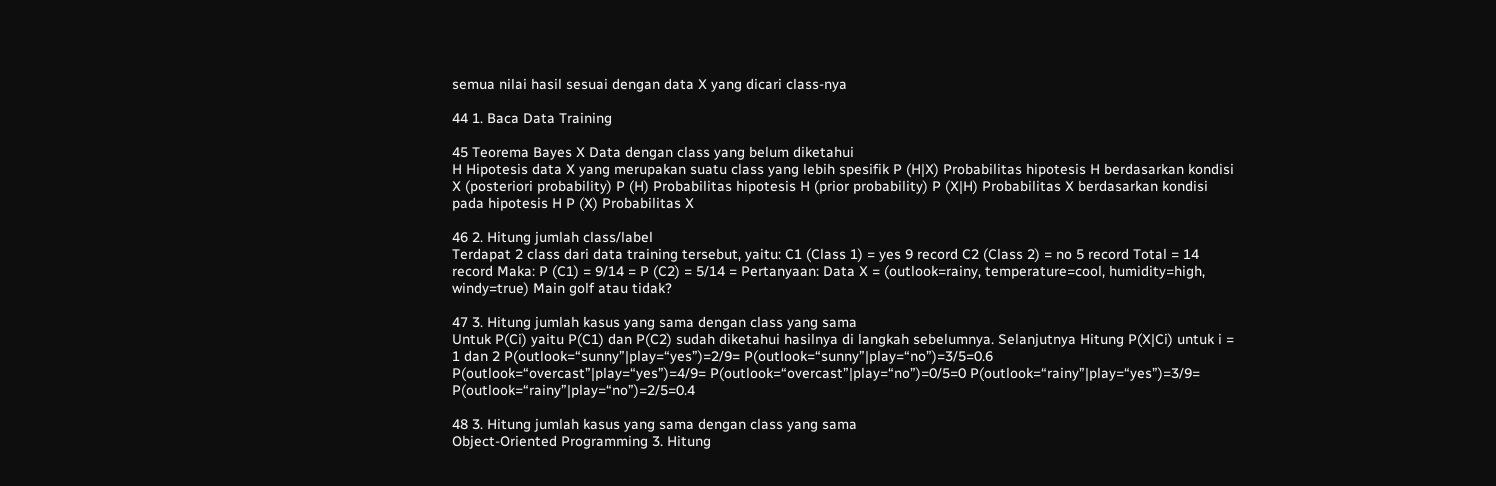semua nilai hasil sesuai dengan data X yang dicari class-nya

44 1. Baca Data Training

45 Teorema Bayes X Data dengan class yang belum diketahui
H Hipotesis data X yang merupakan suatu class yang lebih spesifik P (H|X) Probabilitas hipotesis H berdasarkan kondisi X (posteriori probability) P (H) Probabilitas hipotesis H (prior probability) P (X|H) Probabilitas X berdasarkan kondisi pada hipotesis H P (X) Probabilitas X

46 2. Hitung jumlah class/label
Terdapat 2 class dari data training tersebut, yaitu: C1 (Class 1) = yes 9 record C2 (Class 2) = no 5 record Total = 14 record Maka: P (C1) = 9/14 = P (C2) = 5/14 = Pertanyaan: Data X = (outlook=rainy, temperature=cool, humidity=high, windy=true) Main golf atau tidak?

47 3. Hitung jumlah kasus yang sama dengan class yang sama
Untuk P(Ci) yaitu P(C1) dan P(C2) sudah diketahui hasilnya di langkah sebelumnya. Selanjutnya Hitung P(X|Ci) untuk i = 1 dan 2 P(outlook=“sunny”|play=“yes”)=2/9= P(outlook=“sunny”|play=“no”)=3/5=0.6 P(outlook=“overcast”|play=“yes”)=4/9= P(outlook=“overcast”|play=“no”)=0/5=0 P(outlook=“rainy”|play=“yes”)=3/9= P(outlook=“rainy”|play=“no”)=2/5=0.4

48 3. Hitung jumlah kasus yang sama dengan class yang sama
Object-Oriented Programming 3. Hitung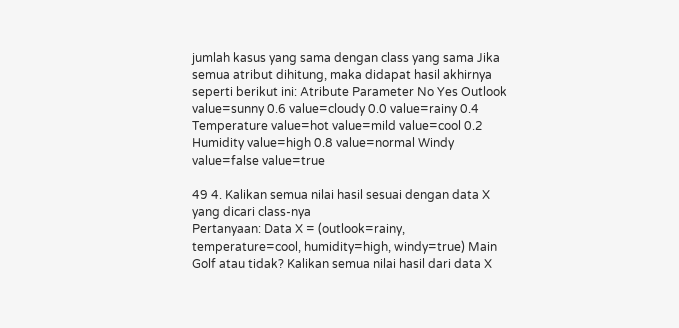jumlah kasus yang sama dengan class yang sama Jika semua atribut dihitung, maka didapat hasil akhirnya seperti berikut ini: Atribute Parameter No Yes Outlook value=sunny 0.6 value=cloudy 0.0 value=rainy 0.4 Temperature value=hot value=mild value=cool 0.2 Humidity value=high 0.8 value=normal Windy value=false value=true

49 4. Kalikan semua nilai hasil sesuai dengan data X yang dicari class-nya
Pertanyaan: Data X = (outlook=rainy, temperature=cool, humidity=high, windy=true) Main Golf atau tidak? Kalikan semua nilai hasil dari data X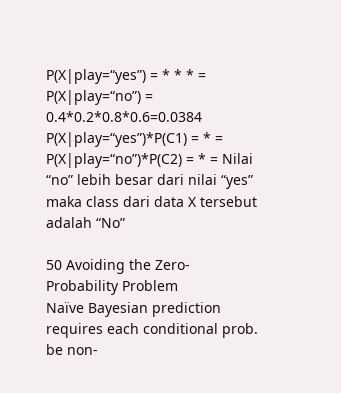P(X|play=“yes”) = * * * = P(X|play=“no”) = 0.4*0.2*0.8*0.6=0.0384 P(X|play=“yes”)*P(C1) = * = P(X|play=“no”)*P(C2) = * = Nilai “no” lebih besar dari nilai “yes” maka class dari data X tersebut adalah “No”

50 Avoiding the Zero-Probability Problem
Naïve Bayesian prediction requires each conditional prob. be non-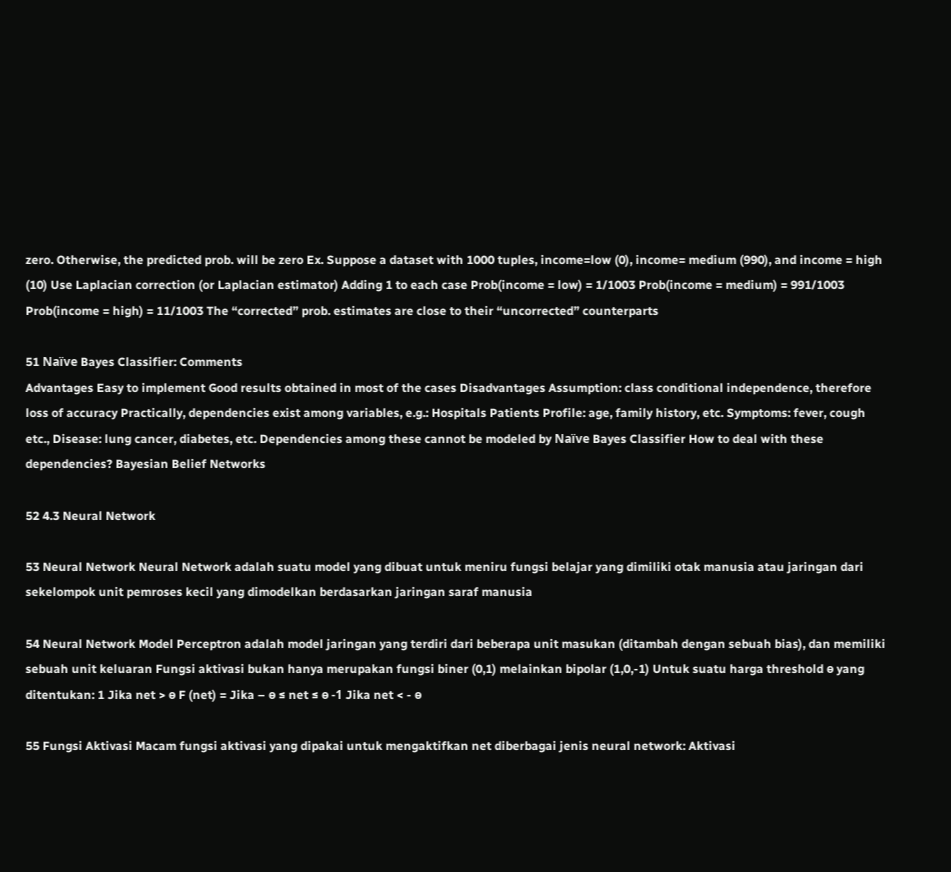zero. Otherwise, the predicted prob. will be zero Ex. Suppose a dataset with 1000 tuples, income=low (0), income= medium (990), and income = high (10) Use Laplacian correction (or Laplacian estimator) Adding 1 to each case Prob(income = low) = 1/1003 Prob(income = medium) = 991/1003 Prob(income = high) = 11/1003 The “corrected” prob. estimates are close to their “uncorrected” counterparts

51 Naïve Bayes Classifier: Comments
Advantages Easy to implement Good results obtained in most of the cases Disadvantages Assumption: class conditional independence, therefore loss of accuracy Practically, dependencies exist among variables, e.g.: Hospitals Patients Profile: age, family history, etc. Symptoms: fever, cough etc., Disease: lung cancer, diabetes, etc. Dependencies among these cannot be modeled by Naïve Bayes Classifier How to deal with these dependencies? Bayesian Belief Networks

52 4.3 Neural Network

53 Neural Network Neural Network adalah suatu model yang dibuat untuk meniru fungsi belajar yang dimiliki otak manusia atau jaringan dari sekelompok unit pemroses kecil yang dimodelkan berdasarkan jaringan saraf manusia

54 Neural Network Model Perceptron adalah model jaringan yang terdiri dari beberapa unit masukan (ditambah dengan sebuah bias), dan memiliki sebuah unit keluaran Fungsi aktivasi bukan hanya merupakan fungsi biner (0,1) melainkan bipolar (1,0,-1) Untuk suatu harga threshold ѳ yang ditentukan: 1 Jika net > ѳ F (net) = Jika – ѳ ≤ net ≤ ѳ -1 Jika net < - ѳ

55 Fungsi Aktivasi Macam fungsi aktivasi yang dipakai untuk mengaktifkan net diberbagai jenis neural network: Aktivasi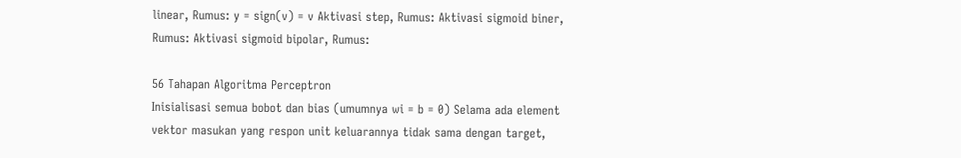linear, Rumus: y = sign(v) = v Aktivasi step, Rumus: Aktivasi sigmoid biner, Rumus: Aktivasi sigmoid bipolar, Rumus:

56 Tahapan Algoritma Perceptron
Inisialisasi semua bobot dan bias (umumnya wi = b = 0) Selama ada element vektor masukan yang respon unit keluarannya tidak sama dengan target,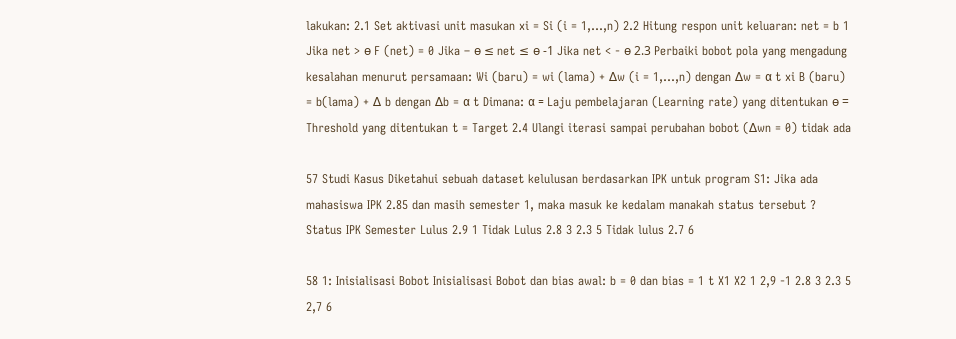lakukan: 2.1 Set aktivasi unit masukan xi = Si (i = 1,...,n) 2.2 Hitung respon unit keluaran: net = b 1 Jika net > ѳ F (net) = 0 Jika – ѳ ≤ net ≤ ѳ -1 Jika net < - ѳ 2.3 Perbaiki bobot pola yang mengadung kesalahan menurut persamaan: Wi (baru) = wi (lama) + ∆w (i = 1,...,n) dengan ∆w = α t xi B (baru) = b(lama) + ∆ b dengan ∆b = α t Dimana: α = Laju pembelajaran (Learning rate) yang ditentukan ѳ = Threshold yang ditentukan t = Target 2.4 Ulangi iterasi sampai perubahan bobot (∆wn = 0) tidak ada

57 Studi Kasus Diketahui sebuah dataset kelulusan berdasarkan IPK untuk program S1: Jika ada mahasiswa IPK 2.85 dan masih semester 1, maka masuk ke kedalam manakah status tersebut ? Status IPK Semester Lulus 2.9 1 Tidak Lulus 2.8 3 2.3 5 Tidak lulus 2.7 6

58 1: Inisialisasi Bobot Inisialisasi Bobot dan bias awal: b = 0 dan bias = 1 t X1 X2 1 2,9 -1 2.8 3 2.3 5 2,7 6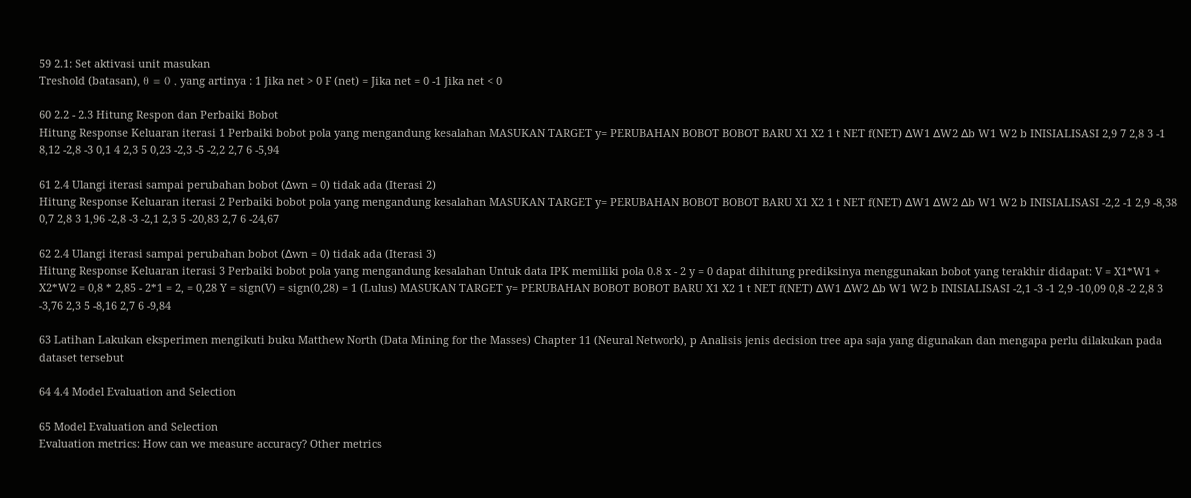59 2.1: Set aktivasi unit masukan
Treshold (batasan), θ = 0 , yang artinya : 1 Jika net > 0 F (net) = Jika net = 0 -1 Jika net < 0

60 2.2 - 2.3 Hitung Respon dan Perbaiki Bobot
Hitung Response Keluaran iterasi 1 Perbaiki bobot pola yang mengandung kesalahan MASUKAN TARGET y= PERUBAHAN BOBOT BOBOT BARU X1 X2 1 t NET f(NET) ∆W1 ∆W2 ∆b W1 W2 b INISIALISASI 2,9 7 2,8 3 -1 8,12 -2,8 -3 0,1 4 2,3 5 0,23 -2,3 -5 -2,2 2,7 6 -5,94

61 2.4 Ulangi iterasi sampai perubahan bobot (∆wn = 0) tidak ada (Iterasi 2)
Hitung Response Keluaran iterasi 2 Perbaiki bobot pola yang mengandung kesalahan MASUKAN TARGET y= PERUBAHAN BOBOT BOBOT BARU X1 X2 1 t NET f(NET) ∆W1 ∆W2 ∆b W1 W2 b INISIALISASI -2,2 -1 2,9 -8,38 0,7 2,8 3 1,96 -2,8 -3 -2,1 2,3 5 -20,83 2,7 6 -24,67

62 2.4 Ulangi iterasi sampai perubahan bobot (∆wn = 0) tidak ada (Iterasi 3)
Hitung Response Keluaran iterasi 3 Perbaiki bobot pola yang mengandung kesalahan Untuk data IPK memiliki pola 0.8 x - 2 y = 0 dapat dihitung prediksinya menggunakan bobot yang terakhir didapat: V = X1*W1 + X2*W2 = 0,8 * 2,85 - 2*1 = 2, = 0,28 Y = sign(V) = sign(0,28) = 1 (Lulus) MASUKAN TARGET y= PERUBAHAN BOBOT BOBOT BARU X1 X2 1 t NET f(NET) ∆W1 ∆W2 ∆b W1 W2 b INISIALISASI -2,1 -3 -1 2,9 -10,09 0,8 -2 2,8 3 -3,76 2,3 5 -8,16 2,7 6 -9,84

63 Latihan Lakukan eksperimen mengikuti buku Matthew North (Data Mining for the Masses) Chapter 11 (Neural Network), p Analisis jenis decision tree apa saja yang digunakan dan mengapa perlu dilakukan pada dataset tersebut

64 4.4 Model Evaluation and Selection

65 Model Evaluation and Selection
Evaluation metrics: How can we measure accuracy? Other metrics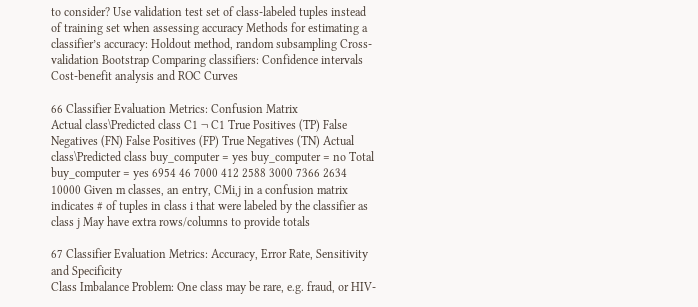to consider? Use validation test set of class-labeled tuples instead of training set when assessing accuracy Methods for estimating a classifier’s accuracy: Holdout method, random subsampling Cross-validation Bootstrap Comparing classifiers: Confidence intervals Cost-benefit analysis and ROC Curves

66 Classifier Evaluation Metrics: Confusion Matrix
Actual class\Predicted class C1 ¬ C1 True Positives (TP) False Negatives (FN) False Positives (FP) True Negatives (TN) Actual class\Predicted class buy_computer = yes buy_computer = no Total buy_computer = yes 6954 46 7000 412 2588 3000 7366 2634 10000 Given m classes, an entry, CMi,j in a confusion matrix indicates # of tuples in class i that were labeled by the classifier as class j May have extra rows/columns to provide totals

67 Classifier Evaluation Metrics: Accuracy, Error Rate, Sensitivity and Specificity
Class Imbalance Problem: One class may be rare, e.g. fraud, or HIV-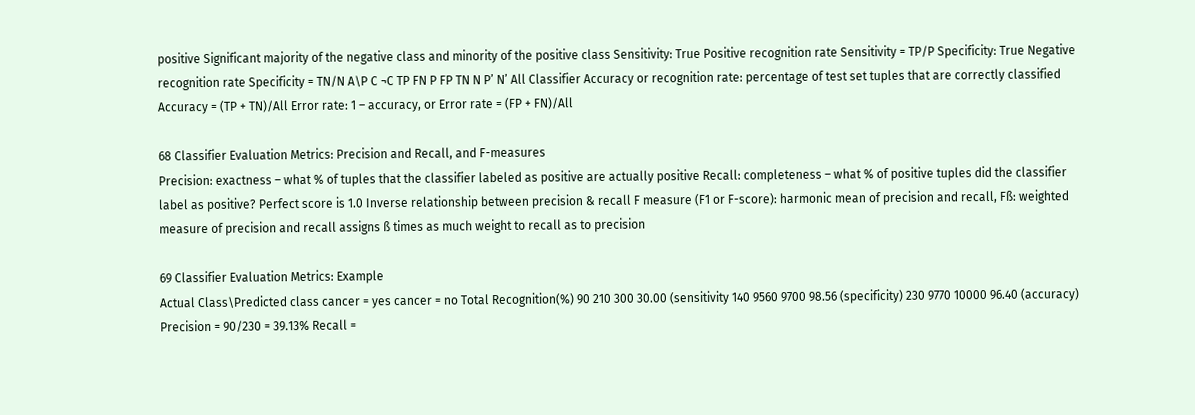positive Significant majority of the negative class and minority of the positive class Sensitivity: True Positive recognition rate Sensitivity = TP/P Specificity: True Negative recognition rate Specificity = TN/N A\P C ¬C TP FN P FP TN N P’ N’ All Classifier Accuracy or recognition rate: percentage of test set tuples that are correctly classified Accuracy = (TP + TN)/All Error rate: 1 – accuracy, or Error rate = (FP + FN)/All

68 Classifier Evaluation Metrics: Precision and Recall, and F-measures
Precision: exactness – what % of tuples that the classifier labeled as positive are actually positive Recall: completeness – what % of positive tuples did the classifier label as positive? Perfect score is 1.0 Inverse relationship between precision & recall F measure (F1 or F-score): harmonic mean of precision and recall, Fß: weighted measure of precision and recall assigns ß times as much weight to recall as to precision

69 Classifier Evaluation Metrics: Example
Actual Class\Predicted class cancer = yes cancer = no Total Recognition(%) 90 210 300 30.00 (sensitivity 140 9560 9700 98.56 (specificity) 230 9770 10000 96.40 (accuracy) Precision = 90/230 = 39.13% Recall =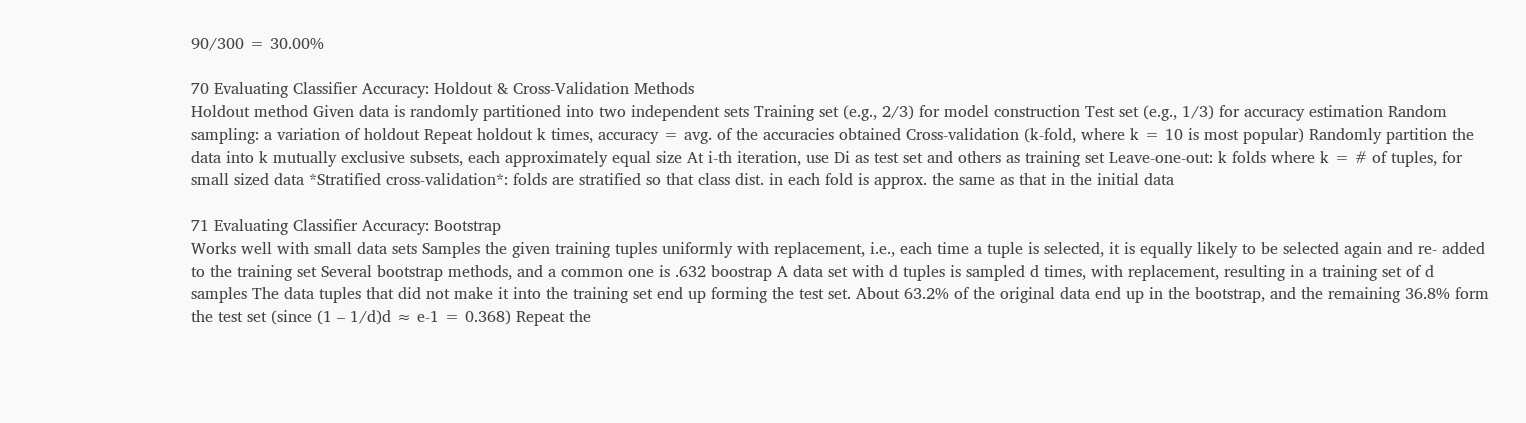90/300 = 30.00%

70 Evaluating Classifier Accuracy: Holdout & Cross-Validation Methods
Holdout method Given data is randomly partitioned into two independent sets Training set (e.g., 2/3) for model construction Test set (e.g., 1/3) for accuracy estimation Random sampling: a variation of holdout Repeat holdout k times, accuracy = avg. of the accuracies obtained Cross-validation (k-fold, where k = 10 is most popular) Randomly partition the data into k mutually exclusive subsets, each approximately equal size At i-th iteration, use Di as test set and others as training set Leave-one-out: k folds where k = # of tuples, for small sized data *Stratified cross-validation*: folds are stratified so that class dist. in each fold is approx. the same as that in the initial data

71 Evaluating Classifier Accuracy: Bootstrap
Works well with small data sets Samples the given training tuples uniformly with replacement, i.e., each time a tuple is selected, it is equally likely to be selected again and re- added to the training set Several bootstrap methods, and a common one is .632 boostrap A data set with d tuples is sampled d times, with replacement, resulting in a training set of d samples The data tuples that did not make it into the training set end up forming the test set. About 63.2% of the original data end up in the bootstrap, and the remaining 36.8% form the test set (since (1 – 1/d)d ≈ e-1 = 0.368) Repeat the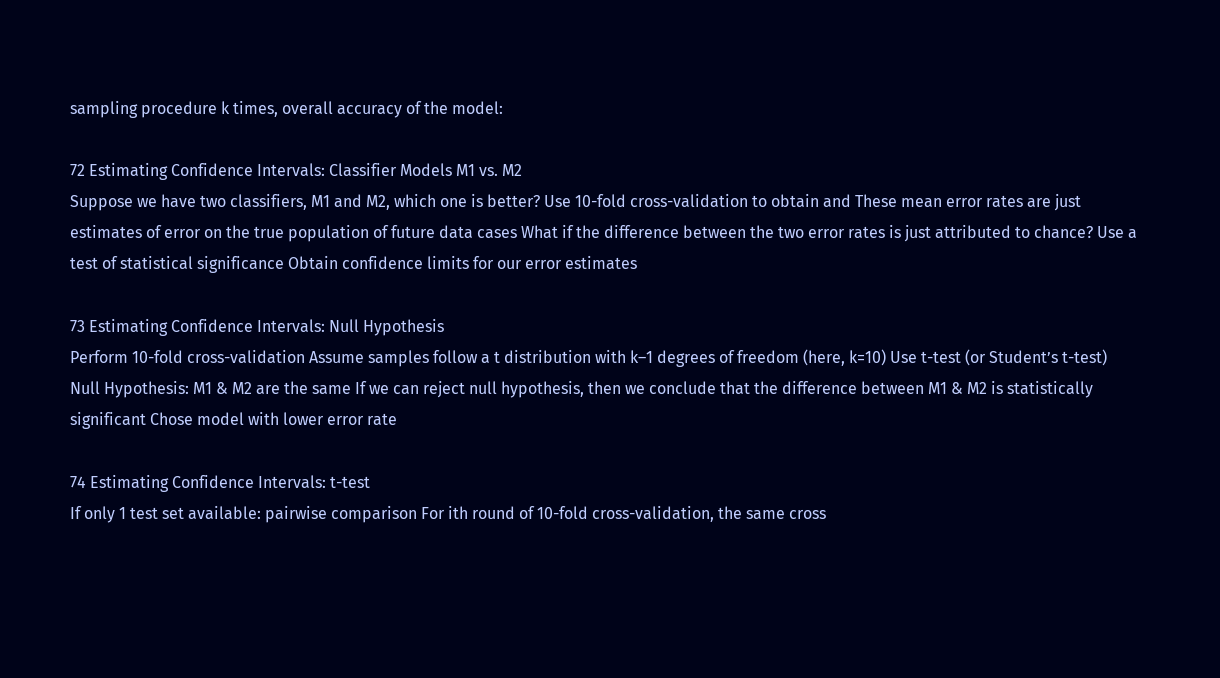sampling procedure k times, overall accuracy of the model:

72 Estimating Confidence Intervals: Classifier Models M1 vs. M2
Suppose we have two classifiers, M1 and M2, which one is better? Use 10-fold cross-validation to obtain and These mean error rates are just estimates of error on the true population of future data cases What if the difference between the two error rates is just attributed to chance? Use a test of statistical significance Obtain confidence limits for our error estimates

73 Estimating Confidence Intervals: Null Hypothesis
Perform 10-fold cross-validation Assume samples follow a t distribution with k–1 degrees of freedom (here, k=10) Use t-test (or Student’s t-test) Null Hypothesis: M1 & M2 are the same If we can reject null hypothesis, then we conclude that the difference between M1 & M2 is statistically significant Chose model with lower error rate

74 Estimating Confidence Intervals: t-test
If only 1 test set available: pairwise comparison For ith round of 10-fold cross-validation, the same cross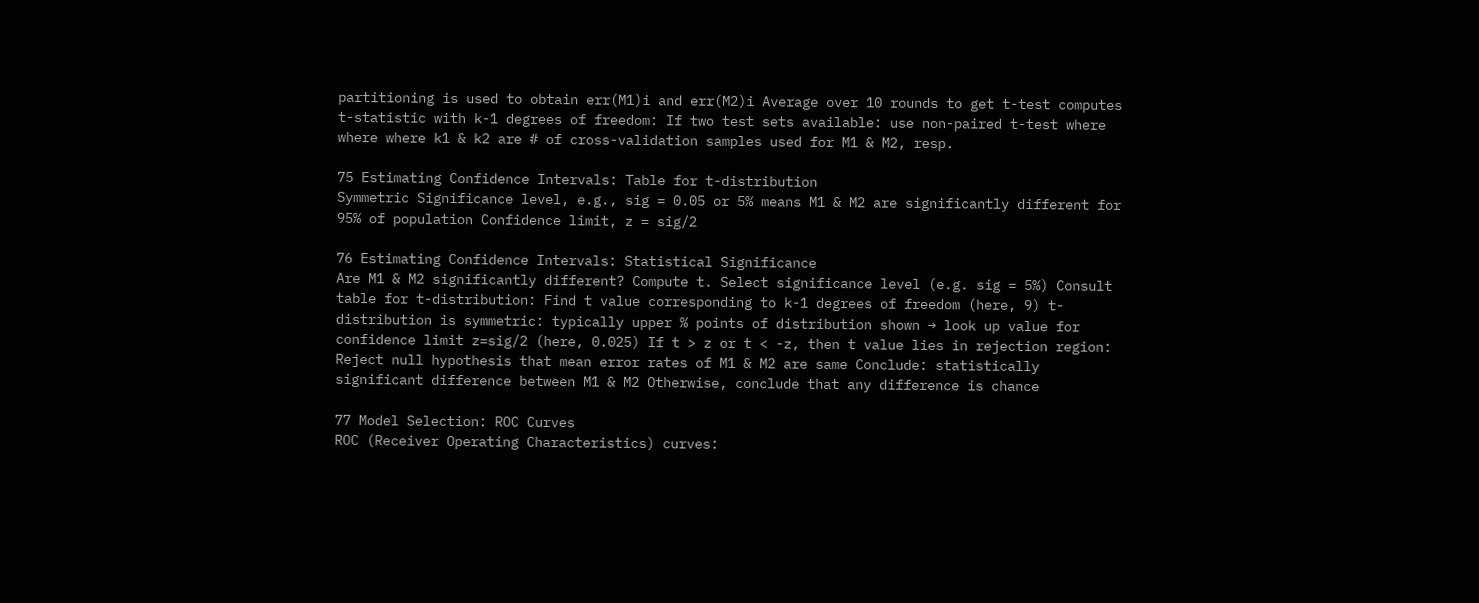partitioning is used to obtain err(M1)i and err(M2)i Average over 10 rounds to get t-test computes t-statistic with k-1 degrees of freedom: If two test sets available: use non-paired t-test where where where k1 & k2 are # of cross-validation samples used for M1 & M2, resp.

75 Estimating Confidence Intervals: Table for t-distribution
Symmetric Significance level, e.g., sig = 0.05 or 5% means M1 & M2 are significantly different for 95% of population Confidence limit, z = sig/2

76 Estimating Confidence Intervals: Statistical Significance
Are M1 & M2 significantly different? Compute t. Select significance level (e.g. sig = 5%) Consult table for t-distribution: Find t value corresponding to k-1 degrees of freedom (here, 9) t-distribution is symmetric: typically upper % points of distribution shown → look up value for confidence limit z=sig/2 (here, 0.025) If t > z or t < -z, then t value lies in rejection region: Reject null hypothesis that mean error rates of M1 & M2 are same Conclude: statistically significant difference between M1 & M2 Otherwise, conclude that any difference is chance

77 Model Selection: ROC Curves
ROC (Receiver Operating Characteristics) curves: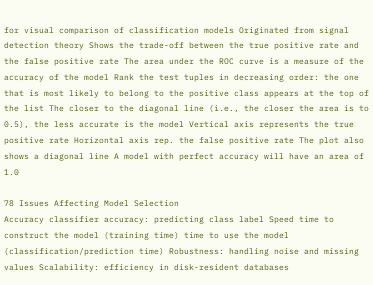for visual comparison of classification models Originated from signal detection theory Shows the trade-off between the true positive rate and the false positive rate The area under the ROC curve is a measure of the accuracy of the model Rank the test tuples in decreasing order: the one that is most likely to belong to the positive class appears at the top of the list The closer to the diagonal line (i.e., the closer the area is to 0.5), the less accurate is the model Vertical axis represents the true positive rate Horizontal axis rep. the false positive rate The plot also shows a diagonal line A model with perfect accuracy will have an area of 1.0

78 Issues Affecting Model Selection
Accuracy classifier accuracy: predicting class label Speed time to construct the model (training time) time to use the model (classification/prediction time) Robustness: handling noise and missing values Scalability: efficiency in disk-resident databases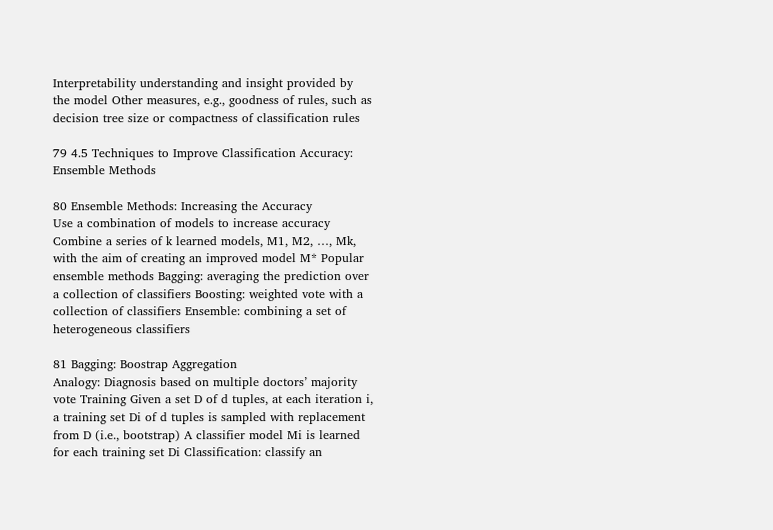Interpretability understanding and insight provided by the model Other measures, e.g., goodness of rules, such as decision tree size or compactness of classification rules

79 4.5 Techniques to Improve Classification Accuracy: Ensemble Methods

80 Ensemble Methods: Increasing the Accuracy
Use a combination of models to increase accuracy Combine a series of k learned models, M1, M2, …, Mk, with the aim of creating an improved model M* Popular ensemble methods Bagging: averaging the prediction over a collection of classifiers Boosting: weighted vote with a collection of classifiers Ensemble: combining a set of heterogeneous classifiers

81 Bagging: Boostrap Aggregation
Analogy: Diagnosis based on multiple doctors’ majority vote Training Given a set D of d tuples, at each iteration i, a training set Di of d tuples is sampled with replacement from D (i.e., bootstrap) A classifier model Mi is learned for each training set Di Classification: classify an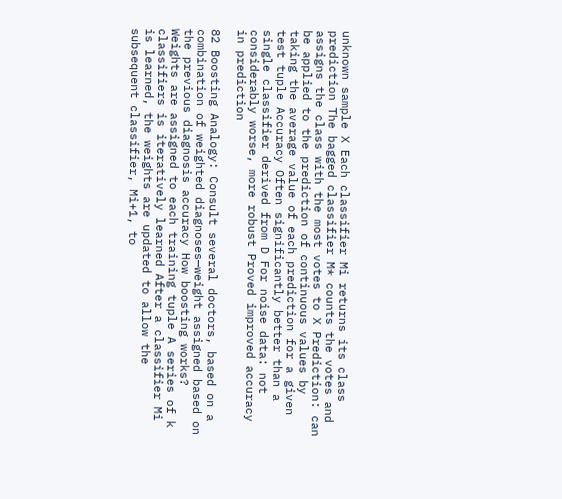unknown sample X Each classifier Mi returns its class prediction The bagged classifier M* counts the votes and assigns the class with the most votes to X Prediction: can be applied to the prediction of continuous values by taking the average value of each prediction for a given test tuple Accuracy Often significantly better than a single classifier derived from D For noise data: not considerably worse, more robust Proved improved accuracy in prediction

82 Boosting Analogy: Consult several doctors, based on a combination of weighted diagnoses—weight assigned based on the previous diagnosis accuracy How boosting works? Weights are assigned to each training tuple A series of k classifiers is iteratively learned After a classifier Mi is learned, the weights are updated to allow the subsequent classifier, Mi+1, to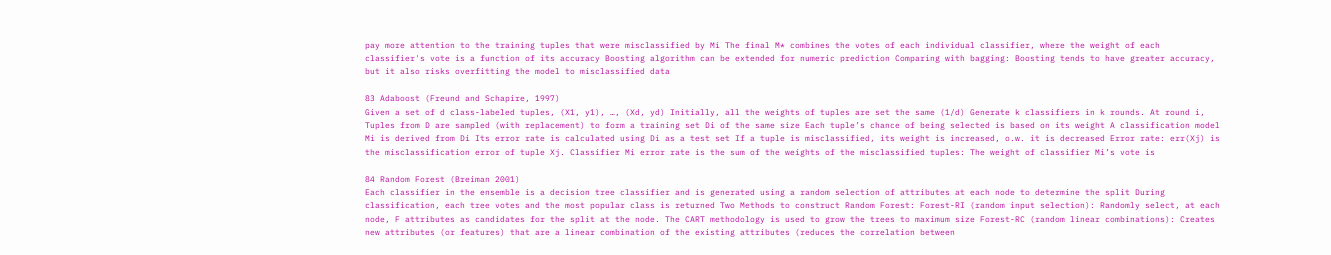pay more attention to the training tuples that were misclassified by Mi The final M* combines the votes of each individual classifier, where the weight of each classifier's vote is a function of its accuracy Boosting algorithm can be extended for numeric prediction Comparing with bagging: Boosting tends to have greater accuracy, but it also risks overfitting the model to misclassified data

83 Adaboost (Freund and Schapire, 1997)
Given a set of d class-labeled tuples, (X1, y1), …, (Xd, yd) Initially, all the weights of tuples are set the same (1/d) Generate k classifiers in k rounds. At round i, Tuples from D are sampled (with replacement) to form a training set Di of the same size Each tuple’s chance of being selected is based on its weight A classification model Mi is derived from Di Its error rate is calculated using Di as a test set If a tuple is misclassified, its weight is increased, o.w. it is decreased Error rate: err(Xj) is the misclassification error of tuple Xj. Classifier Mi error rate is the sum of the weights of the misclassified tuples: The weight of classifier Mi’s vote is

84 Random Forest (Breiman 2001)
Each classifier in the ensemble is a decision tree classifier and is generated using a random selection of attributes at each node to determine the split During classification, each tree votes and the most popular class is returned Two Methods to construct Random Forest: Forest-RI (random input selection): Randomly select, at each node, F attributes as candidates for the split at the node. The CART methodology is used to grow the trees to maximum size Forest-RC (random linear combinations): Creates new attributes (or features) that are a linear combination of the existing attributes (reduces the correlation between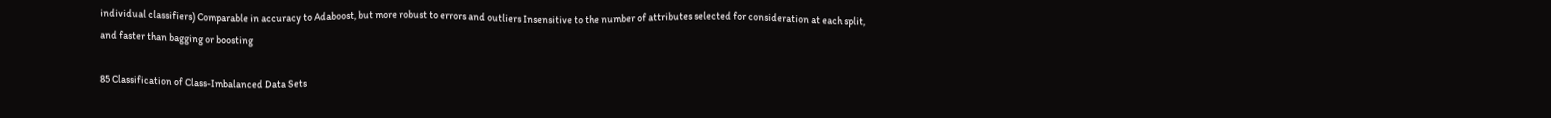individual classifiers) Comparable in accuracy to Adaboost, but more robust to errors and outliers Insensitive to the number of attributes selected for consideration at each split, and faster than bagging or boosting

85 Classification of Class-Imbalanced Data Sets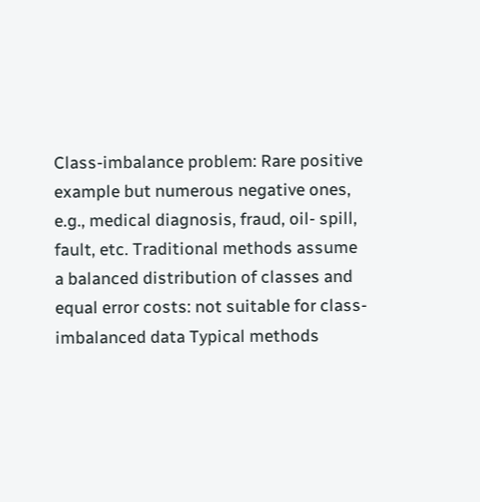Class-imbalance problem: Rare positive example but numerous negative ones, e.g., medical diagnosis, fraud, oil- spill, fault, etc. Traditional methods assume a balanced distribution of classes and equal error costs: not suitable for class- imbalanced data Typical methods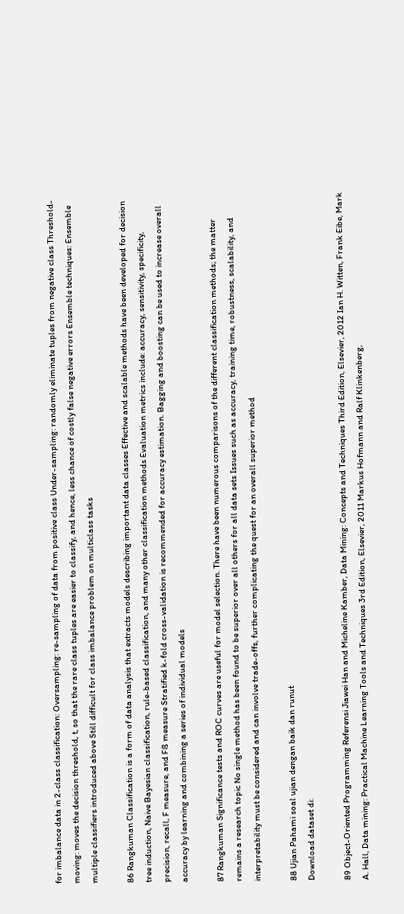for imbalance data in 2-class classification: Oversampling: re-sampling of data from positive class Under-sampling: randomly eliminate tuples from negative class Threshold-moving: moves the decision threshold, t, so that the rare class tuples are easier to classify, and hence, less chance of costly false negative errors Ensemble techniques: Ensemble multiple classifiers introduced above Still difficult for class imbalance problem on multiclass tasks

86 Rangkuman Classification is a form of data analysis that extracts models describing important data classes Effective and scalable methods have been developed for decision tree induction, Naive Bayesian classification, rule-based classification, and many other classification methods Evaluation metrics include: accuracy, sensitivity, specificity, precision, recall, F measure, and Fß measure Stratified k-fold cross-validation is recommended for accuracy estimation. Bagging and boosting can be used to increase overall accuracy by learning and combining a series of individual models

87 Rangkuman Significance tests and ROC curves are useful for model selection. There have been numerous comparisons of the different classification methods; the matter remains a research topic No single method has been found to be superior over all others for all data sets Issues such as accuracy, training time, robustness, scalability, and interpretability must be considered and can involve trade-offs, further complicating the quest for an overall superior method

88 Ujian Pahami soal ujian dengan baik dan runut
Download dataset di:

89 Object-Oriented Programming Referensi Jiawei Han and Micheline Kamber, Data Mining: Concepts and Techniques Third Edition, Elsevier, 2012 Ian H. Witten, Frank Eibe, Mark A. Hall, Data mining: Practical Machine Learning Tools and Techniques 3rd Edition, Elsevier, 2011 Markus Hofmann and Ralf Klinkenberg,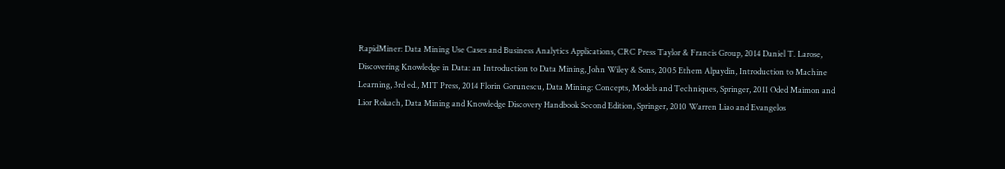RapidMiner: Data Mining Use Cases and Business Analytics Applications, CRC Press Taylor & Francis Group, 2014 Daniel T. Larose, Discovering Knowledge in Data: an Introduction to Data Mining, John Wiley & Sons, 2005 Ethem Alpaydin, Introduction to Machine Learning, 3rd ed., MIT Press, 2014 Florin Gorunescu, Data Mining: Concepts, Models and Techniques, Springer, 2011 Oded Maimon and Lior Rokach, Data Mining and Knowledge Discovery Handbook Second Edition, Springer, 2010 Warren Liao and Evangelos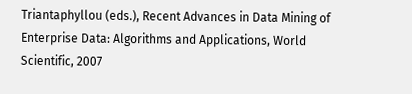Triantaphyllou (eds.), Recent Advances in Data Mining of Enterprise Data: Algorithms and Applications, World Scientific, 2007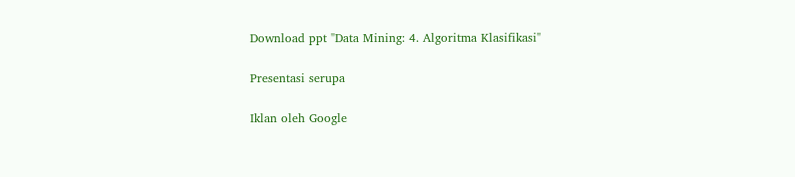Download ppt "Data Mining: 4. Algoritma Klasifikasi"

Presentasi serupa

Iklan oleh Google